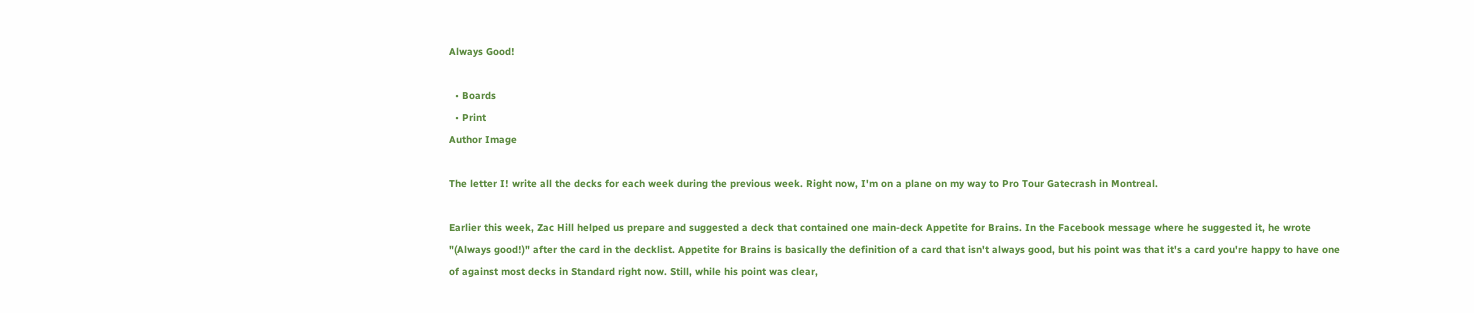Always Good!

  • Boards
  • Print
Author Image

The letter I! write all the decks for each week during the previous week. Right now, I'm on a plane on my way to Pro Tour Gatecrash in Montreal.

Earlier this week, Zac Hill helped us prepare and suggested a deck that contained one main-deck Appetite for Brains. In the Facebook message where he suggested it, he wrote "(Always good!)" after the card in the decklist. Appetite for Brains is basically the definition of a card that isn't always good, but his point was that it's a card you're happy to have one of against most decks in Standard right now. Still, while his point was clear,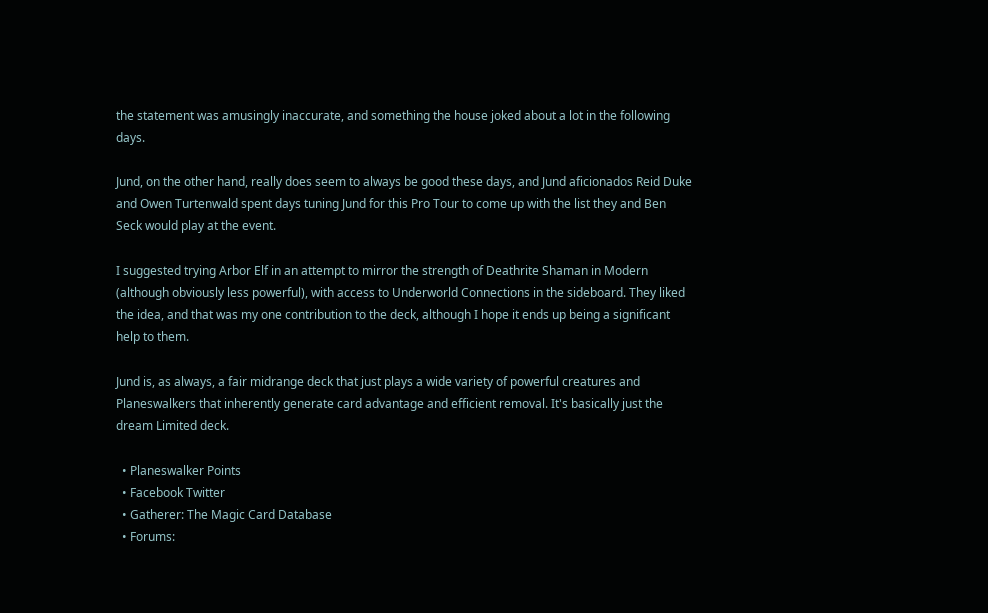the statement was amusingly inaccurate, and something the house joked about a lot in the following days.

Jund, on the other hand, really does seem to always be good these days, and Jund aficionados Reid Duke and Owen Turtenwald spent days tuning Jund for this Pro Tour to come up with the list they and Ben Seck would play at the event.

I suggested trying Arbor Elf in an attempt to mirror the strength of Deathrite Shaman in Modern (although obviously less powerful), with access to Underworld Connections in the sideboard. They liked the idea, and that was my one contribution to the deck, although I hope it ends up being a significant help to them.

Jund is, as always, a fair midrange deck that just plays a wide variety of powerful creatures and Planeswalkers that inherently generate card advantage and efficient removal. It's basically just the dream Limited deck.

  • Planeswalker Points
  • Facebook Twitter
  • Gatherer: The Magic Card Database
  • Forums: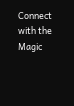Connect with the Magic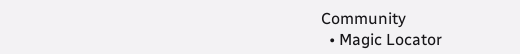Community
  • Magic Locator